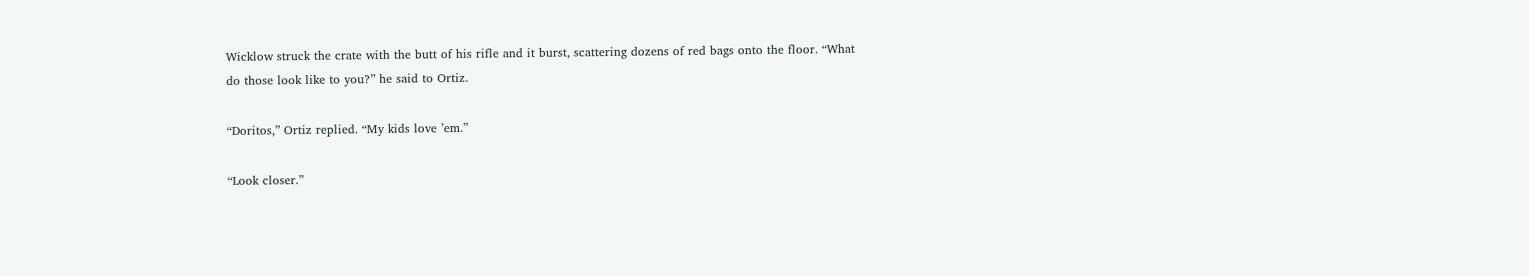Wicklow struck the crate with the butt of his rifle and it burst, scattering dozens of red bags onto the floor. “What do those look like to you?” he said to Ortiz.

“Doritos,” Ortiz replied. “My kids love ’em.”

“Look closer.”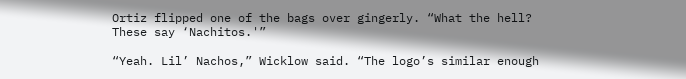Ortiz flipped one of the bags over gingerly. “What the hell? These say ‘Nachitos.'”

“Yeah. Lil’ Nachos,” Wicklow said. “The logo’s similar enough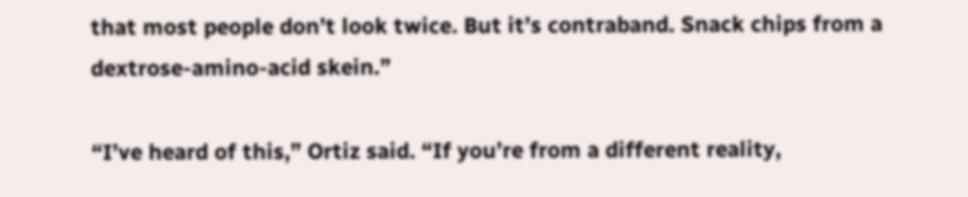that most people don’t look twice. But it’s contraband. Snack chips from a dextrose-amino-acid skein.”

“I’ve heard of this,” Ortiz said. “If you’re from a different reality,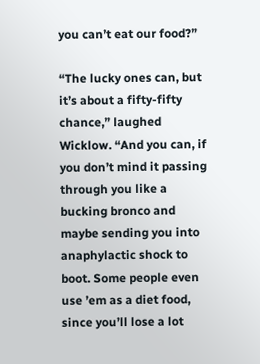you can’t eat our food?”

“The lucky ones can, but it’s about a fifty-fifty chance,” laughed Wicklow. “And you can, if you don’t mind it passing through you like a bucking bronco and maybe sending you into anaphylactic shock to boot. Some people even use ’em as a diet food, since you’ll lose a lot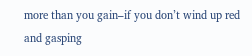more than you gain–if you don’t wind up red and gasping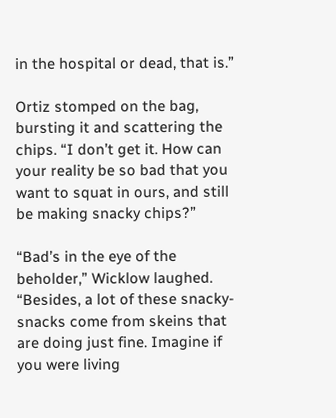in the hospital or dead, that is.”

Ortiz stomped on the bag, bursting it and scattering the chips. “I don’t get it. How can your reality be so bad that you want to squat in ours, and still be making snacky chips?”

“Bad’s in the eye of the beholder,” Wicklow laughed. “Besides, a lot of these snacky-snacks come from skeins that are doing just fine. Imagine if you were living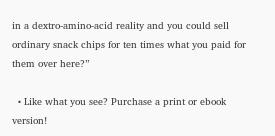in a dextro-amino-acid reality and you could sell ordinary snack chips for ten times what you paid for them over here?”

  • Like what you see? Purchase a print or ebook version!